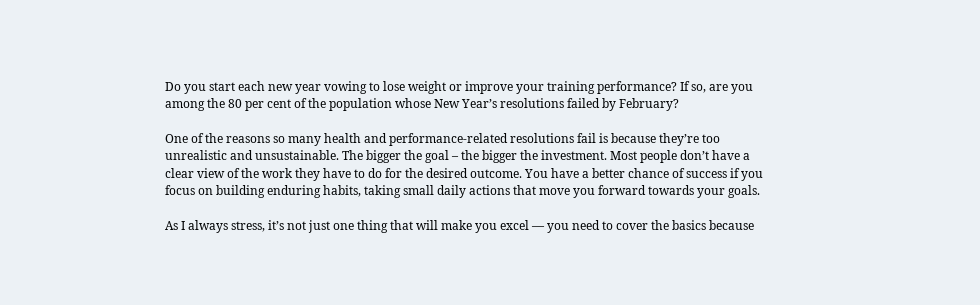Do you start each new year vowing to lose weight or improve your training performance? If so, are you among the 80 per cent of the population whose New Year’s resolutions failed by February?

One of the reasons so many health and performance-related resolutions fail is because they’re too unrealistic and unsustainable. The bigger the goal – the bigger the investment. Most people don’t have a clear view of the work they have to do for the desired outcome. You have a better chance of success if you focus on building enduring habits, taking small daily actions that move you forward towards your goals.

As I always stress, it’s not just one thing that will make you excel — you need to cover the basics because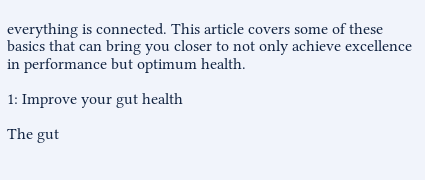everything is connected. This article covers some of these basics that can bring you closer to not only achieve excellence in performance but optimum health.

1: Improve your gut health

The gut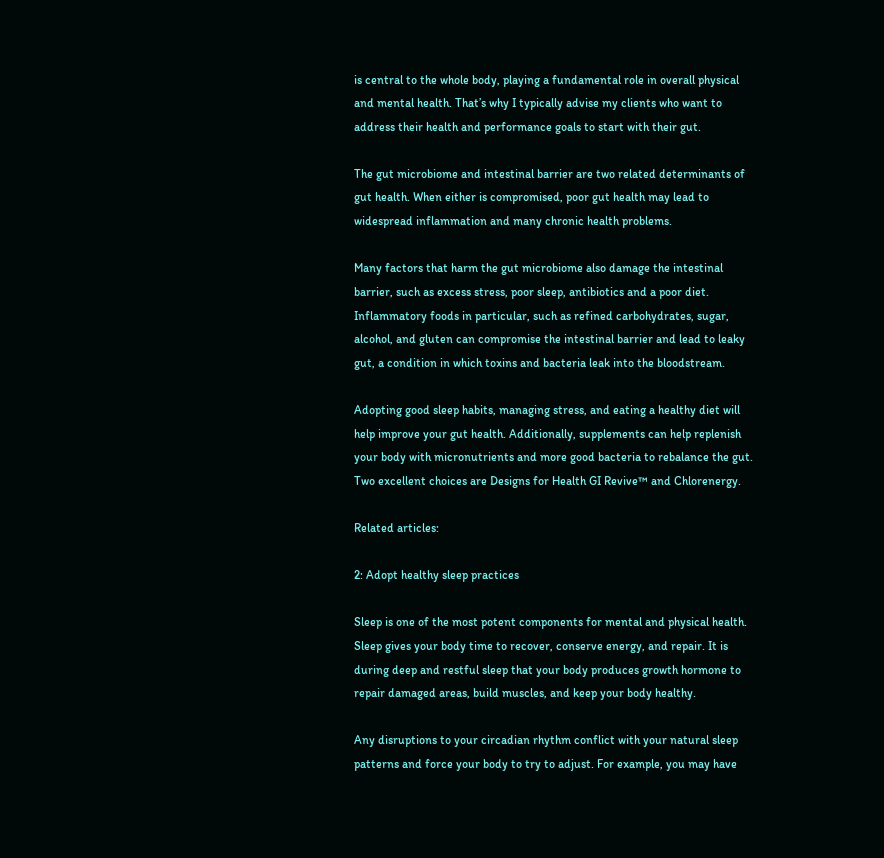is central to the whole body, playing a fundamental role in overall physical and mental health. That’s why I typically advise my clients who want to address their health and performance goals to start with their gut.

The gut microbiome and intestinal barrier are two related determinants of gut health. When either is compromised, poor gut health may lead to widespread inflammation and many chronic health problems.

Many factors that harm the gut microbiome also damage the intestinal barrier, such as excess stress, poor sleep, antibiotics and a poor diet. Inflammatory foods in particular, such as refined carbohydrates, sugar, alcohol, and gluten can compromise the intestinal barrier and lead to leaky gut, a condition in which toxins and bacteria leak into the bloodstream.

Adopting good sleep habits, managing stress, and eating a healthy diet will help improve your gut health. Additionally, supplements can help replenish your body with micronutrients and more good bacteria to rebalance the gut. Two excellent choices are Designs for Health GI Revive™ and Chlorenergy.

Related articles:

2: Adopt healthy sleep practices

Sleep is one of the most potent components for mental and physical health. Sleep gives your body time to recover, conserve energy, and repair. It is during deep and restful sleep that your body produces growth hormone to repair damaged areas, build muscles, and keep your body healthy.

Any disruptions to your circadian rhythm conflict with your natural sleep patterns and force your body to try to adjust. For example, you may have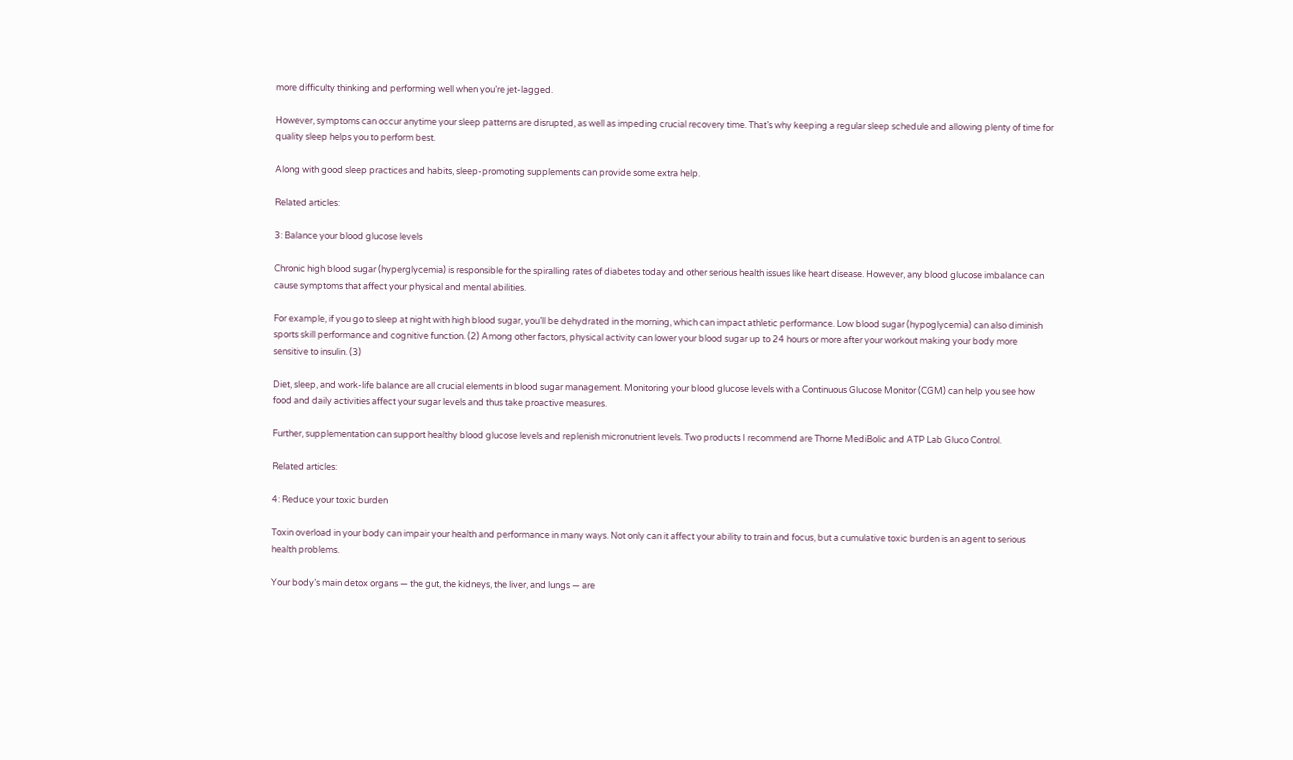more difficulty thinking and performing well when you’re jet-lagged.

However, symptoms can occur anytime your sleep patterns are disrupted, as well as impeding crucial recovery time. That’s why keeping a regular sleep schedule and allowing plenty of time for quality sleep helps you to perform best.

Along with good sleep practices and habits, sleep-promoting supplements can provide some extra help.

Related articles:

3: Balance your blood glucose levels

Chronic high blood sugar (hyperglycemia) is responsible for the spiralling rates of diabetes today and other serious health issues like heart disease. However, any blood glucose imbalance can cause symptoms that affect your physical and mental abilities.

For example, if you go to sleep at night with high blood sugar, you’ll be dehydrated in the morning, which can impact athletic performance. Low blood sugar (hypoglycemia) can also diminish sports skill performance and cognitive function. (2) Among other factors, physical activity can lower your blood sugar up to 24 hours or more after your workout making your body more sensitive to insulin. (3)

Diet, sleep, and work-life balance are all crucial elements in blood sugar management. Monitoring your blood glucose levels with a Continuous Glucose Monitor (CGM) can help you see how food and daily activities affect your sugar levels and thus take proactive measures.

Further, supplementation can support healthy blood glucose levels and replenish micronutrient levels. Two products I recommend are Thorne MediBolic and ATP Lab Gluco Control.

Related articles:

4: Reduce your toxic burden

Toxin overload in your body can impair your health and performance in many ways. Not only can it affect your ability to train and focus, but a cumulative toxic burden is an agent to serious health problems.

Your body’s main detox organs — the gut, the kidneys, the liver, and lungs — are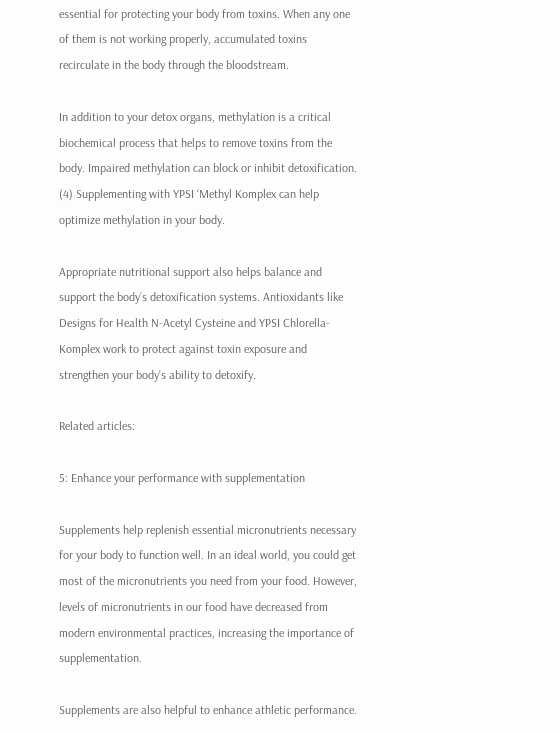essential for protecting your body from toxins. When any one of them is not working properly, accumulated toxins recirculate in the body through the bloodstream.

In addition to your detox organs, methylation is a critical biochemical process that helps to remove toxins from the body. Impaired methylation can block or inhibit detoxification. (4) Supplementing with YPSI ‘Methyl Komplex can help optimize methylation in your body.

Appropriate nutritional support also helps balance and support the body’s detoxification systems. Antioxidants like Designs for Health N-Acetyl Cysteine and YPSI Chlorella-Komplex work to protect against toxin exposure and strengthen your body’s ability to detoxify.

Related articles:

5: Enhance your performance with supplementation

Supplements help replenish essential micronutrients necessary for your body to function well. In an ideal world, you could get most of the micronutrients you need from your food. However, levels of micronutrients in our food have decreased from modern environmental practices, increasing the importance of supplementation.

Supplements are also helpful to enhance athletic performance.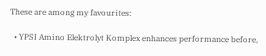These are among my favourites:

  • YPSI Amino Elektrolyt Komplex enhances performance before,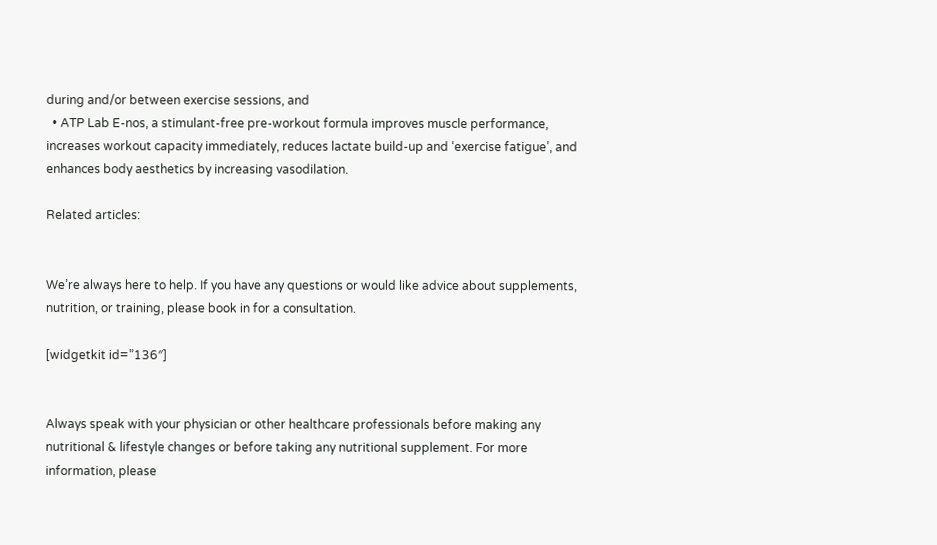during and/or between exercise sessions, and
  • ATP Lab E-nos, a stimulant-free pre-workout formula improves muscle performance, increases workout capacity immediately, reduces lactate build-up and ‘exercise fatigue’, and enhances body aesthetics by increasing vasodilation.

Related articles:


We’re always here to help. If you have any questions or would like advice about supplements, nutrition, or training, please book in for a consultation.

[widgetkit id=”136″]


Always speak with your physician or other healthcare professionals before making any nutritional & lifestyle changes or before taking any nutritional supplement. For more information, please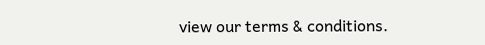view our terms & conditions.